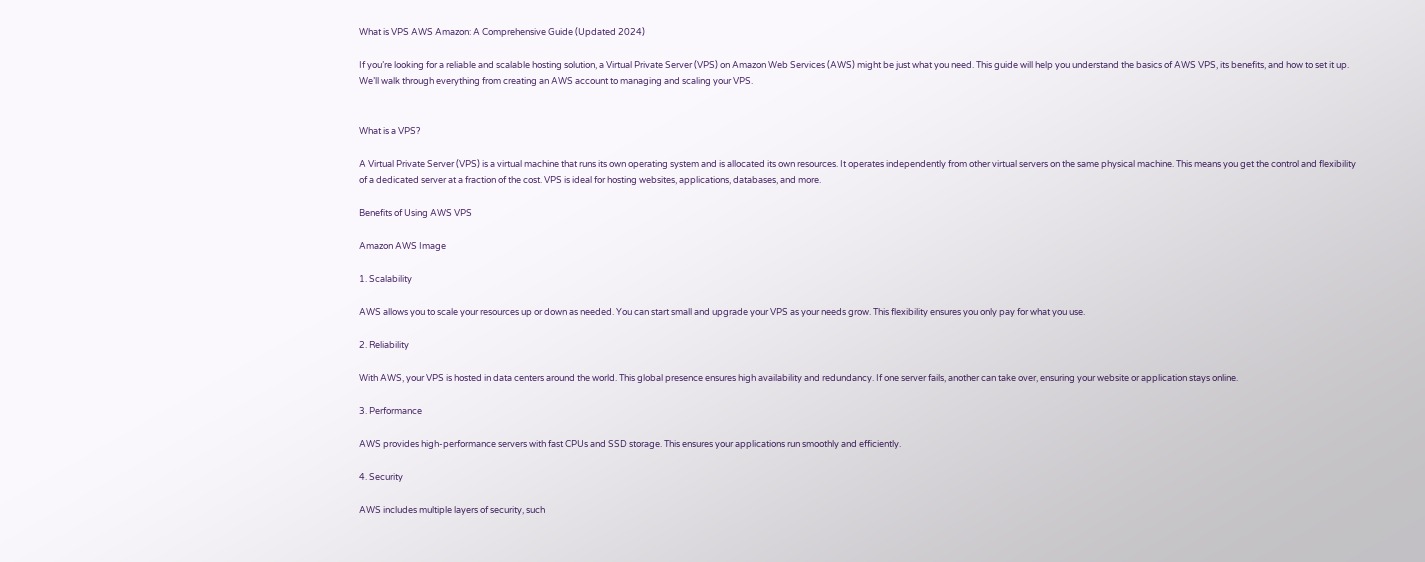What is VPS AWS Amazon: A Comprehensive Guide (Updated 2024)

If you’re looking for a reliable and scalable hosting solution, a Virtual Private Server (VPS) on Amazon Web Services (AWS) might be just what you need. This guide will help you understand the basics of AWS VPS, its benefits, and how to set it up. We’ll walk through everything from creating an AWS account to managing and scaling your VPS.


What is a VPS?

A Virtual Private Server (VPS) is a virtual machine that runs its own operating system and is allocated its own resources. It operates independently from other virtual servers on the same physical machine. This means you get the control and flexibility of a dedicated server at a fraction of the cost. VPS is ideal for hosting websites, applications, databases, and more.

Benefits of Using AWS VPS

Amazon AWS Image

1. Scalability

AWS allows you to scale your resources up or down as needed. You can start small and upgrade your VPS as your needs grow. This flexibility ensures you only pay for what you use.

2. Reliability

With AWS, your VPS is hosted in data centers around the world. This global presence ensures high availability and redundancy. If one server fails, another can take over, ensuring your website or application stays online.

3. Performance

AWS provides high-performance servers with fast CPUs and SSD storage. This ensures your applications run smoothly and efficiently.

4. Security

AWS includes multiple layers of security, such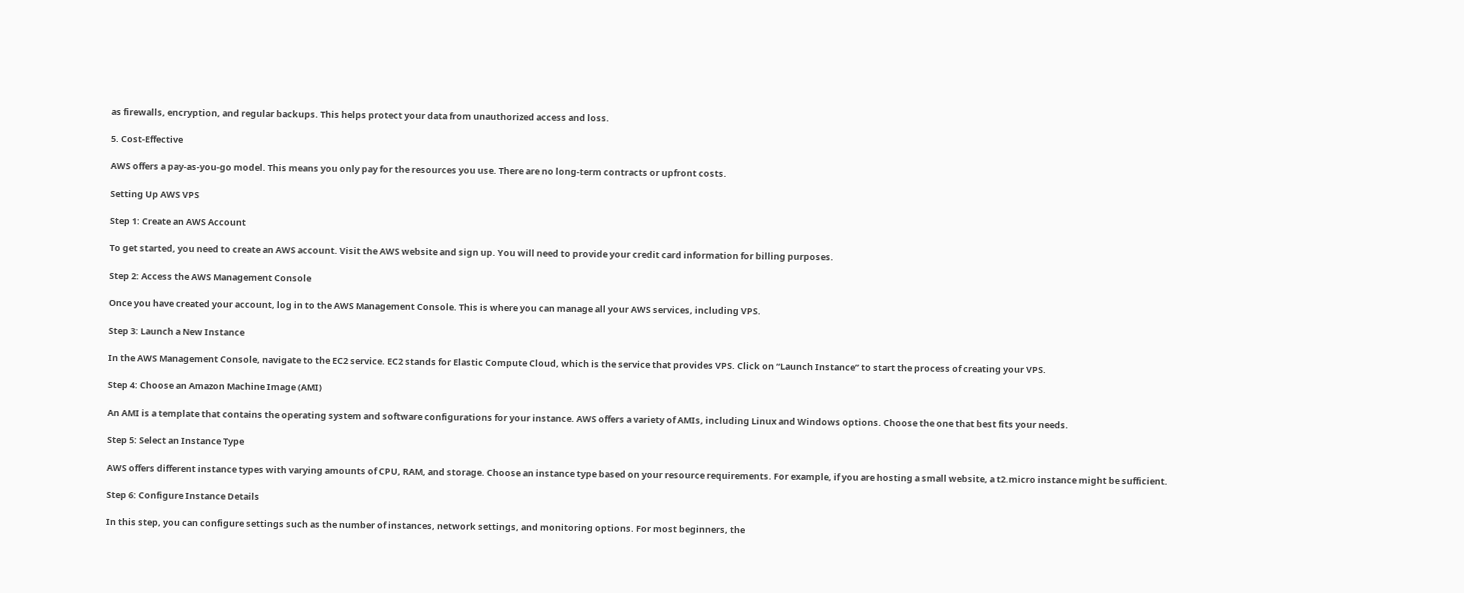as firewalls, encryption, and regular backups. This helps protect your data from unauthorized access and loss.

5. Cost-Effective

AWS offers a pay-as-you-go model. This means you only pay for the resources you use. There are no long-term contracts or upfront costs.

Setting Up AWS VPS

Step 1: Create an AWS Account

To get started, you need to create an AWS account. Visit the AWS website and sign up. You will need to provide your credit card information for billing purposes.

Step 2: Access the AWS Management Console

Once you have created your account, log in to the AWS Management Console. This is where you can manage all your AWS services, including VPS.

Step 3: Launch a New Instance

In the AWS Management Console, navigate to the EC2 service. EC2 stands for Elastic Compute Cloud, which is the service that provides VPS. Click on “Launch Instance” to start the process of creating your VPS.

Step 4: Choose an Amazon Machine Image (AMI)

An AMI is a template that contains the operating system and software configurations for your instance. AWS offers a variety of AMIs, including Linux and Windows options. Choose the one that best fits your needs.

Step 5: Select an Instance Type

AWS offers different instance types with varying amounts of CPU, RAM, and storage. Choose an instance type based on your resource requirements. For example, if you are hosting a small website, a t2.micro instance might be sufficient.

Step 6: Configure Instance Details

In this step, you can configure settings such as the number of instances, network settings, and monitoring options. For most beginners, the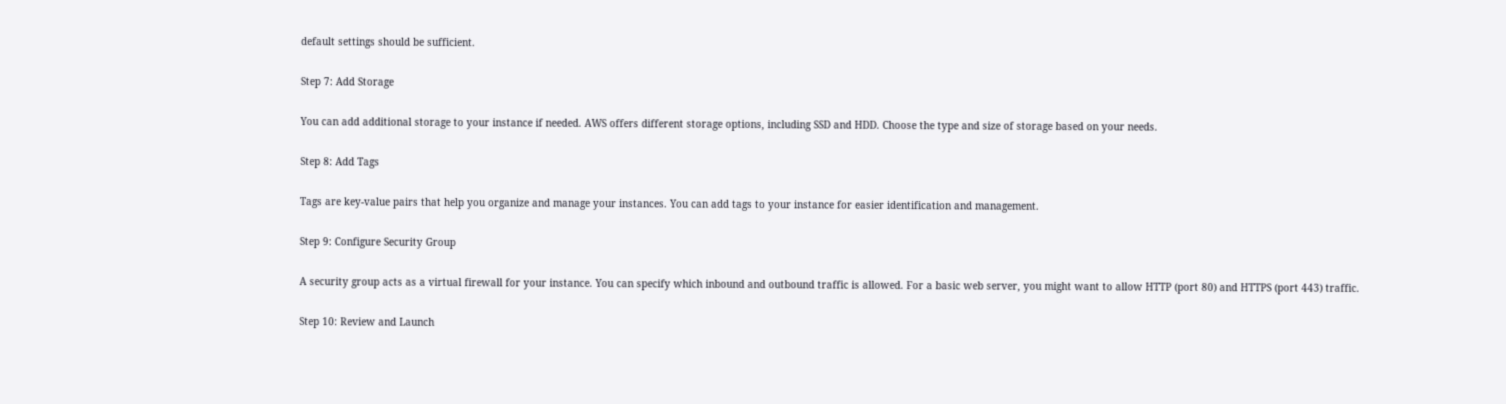default settings should be sufficient.

Step 7: Add Storage

You can add additional storage to your instance if needed. AWS offers different storage options, including SSD and HDD. Choose the type and size of storage based on your needs.

Step 8: Add Tags

Tags are key-value pairs that help you organize and manage your instances. You can add tags to your instance for easier identification and management.

Step 9: Configure Security Group

A security group acts as a virtual firewall for your instance. You can specify which inbound and outbound traffic is allowed. For a basic web server, you might want to allow HTTP (port 80) and HTTPS (port 443) traffic.

Step 10: Review and Launch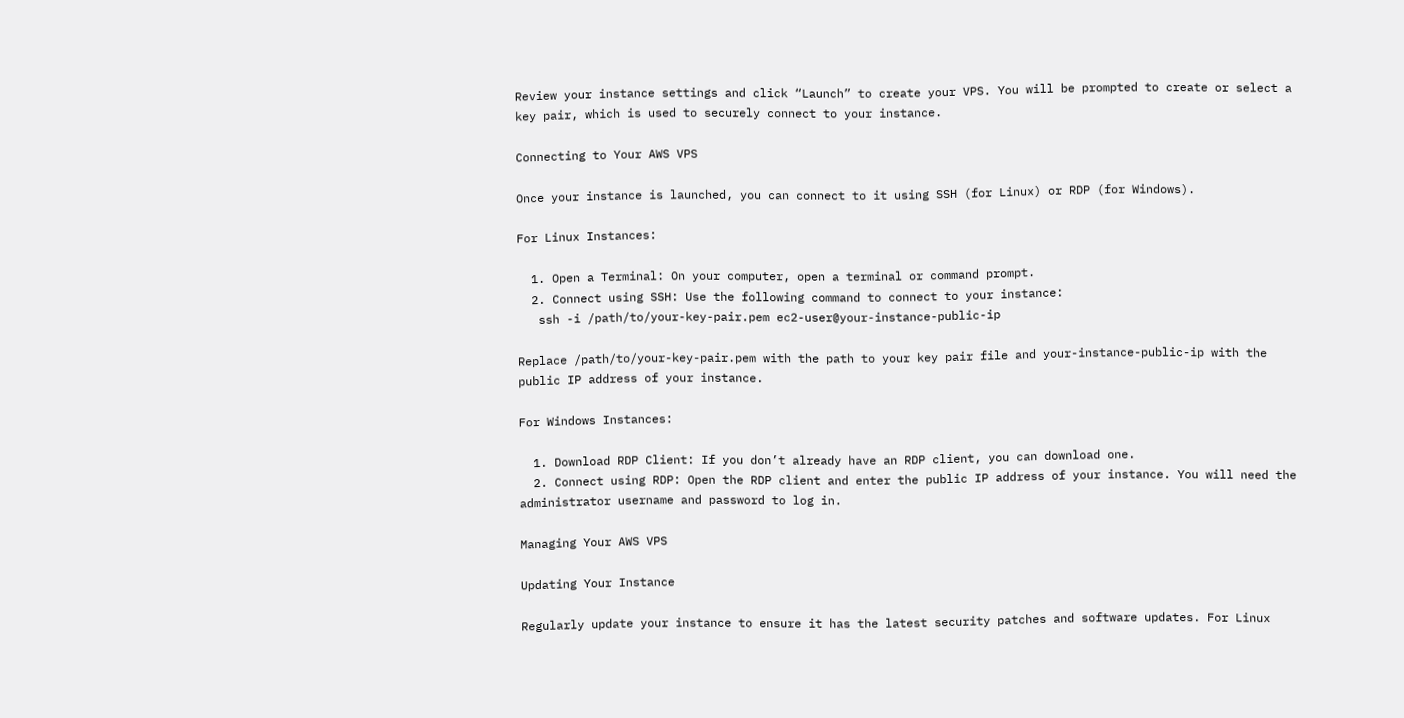Review your instance settings and click “Launch” to create your VPS. You will be prompted to create or select a key pair, which is used to securely connect to your instance.

Connecting to Your AWS VPS

Once your instance is launched, you can connect to it using SSH (for Linux) or RDP (for Windows).

For Linux Instances:

  1. Open a Terminal: On your computer, open a terminal or command prompt.
  2. Connect using SSH: Use the following command to connect to your instance:
   ssh -i /path/to/your-key-pair.pem ec2-user@your-instance-public-ip

Replace /path/to/your-key-pair.pem with the path to your key pair file and your-instance-public-ip with the public IP address of your instance.

For Windows Instances:

  1. Download RDP Client: If you don’t already have an RDP client, you can download one.
  2. Connect using RDP: Open the RDP client and enter the public IP address of your instance. You will need the administrator username and password to log in.

Managing Your AWS VPS

Updating Your Instance

Regularly update your instance to ensure it has the latest security patches and software updates. For Linux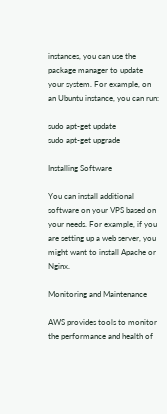instances, you can use the package manager to update your system. For example, on an Ubuntu instance, you can run:

sudo apt-get update
sudo apt-get upgrade

Installing Software

You can install additional software on your VPS based on your needs. For example, if you are setting up a web server, you might want to install Apache or Nginx.

Monitoring and Maintenance

AWS provides tools to monitor the performance and health of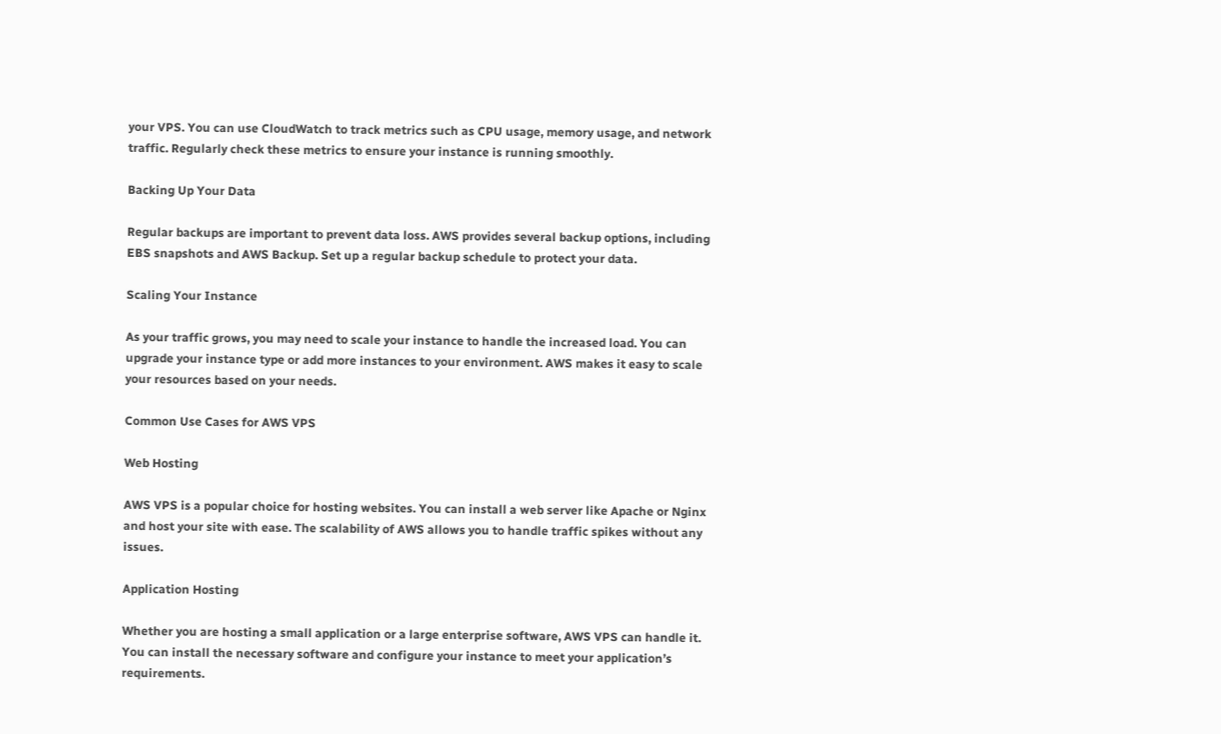your VPS. You can use CloudWatch to track metrics such as CPU usage, memory usage, and network traffic. Regularly check these metrics to ensure your instance is running smoothly.

Backing Up Your Data

Regular backups are important to prevent data loss. AWS provides several backup options, including EBS snapshots and AWS Backup. Set up a regular backup schedule to protect your data.

Scaling Your Instance

As your traffic grows, you may need to scale your instance to handle the increased load. You can upgrade your instance type or add more instances to your environment. AWS makes it easy to scale your resources based on your needs.

Common Use Cases for AWS VPS

Web Hosting

AWS VPS is a popular choice for hosting websites. You can install a web server like Apache or Nginx and host your site with ease. The scalability of AWS allows you to handle traffic spikes without any issues.

Application Hosting

Whether you are hosting a small application or a large enterprise software, AWS VPS can handle it. You can install the necessary software and configure your instance to meet your application’s requirements.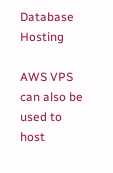Database Hosting

AWS VPS can also be used to host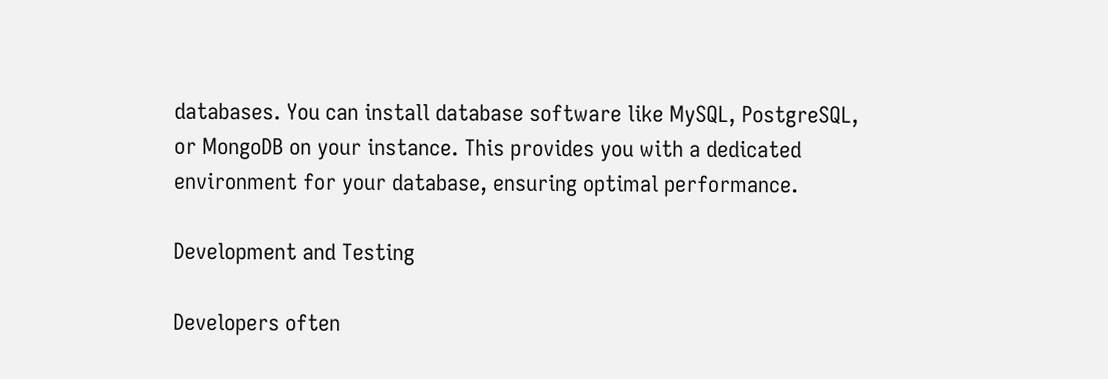databases. You can install database software like MySQL, PostgreSQL, or MongoDB on your instance. This provides you with a dedicated environment for your database, ensuring optimal performance.

Development and Testing

Developers often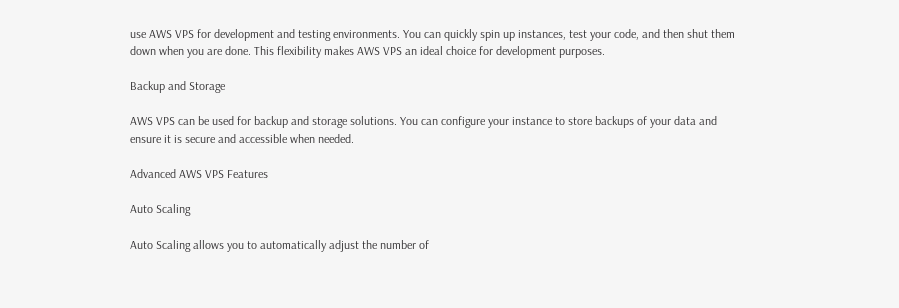use AWS VPS for development and testing environments. You can quickly spin up instances, test your code, and then shut them down when you are done. This flexibility makes AWS VPS an ideal choice for development purposes.

Backup and Storage

AWS VPS can be used for backup and storage solutions. You can configure your instance to store backups of your data and ensure it is secure and accessible when needed.

Advanced AWS VPS Features

Auto Scaling

Auto Scaling allows you to automatically adjust the number of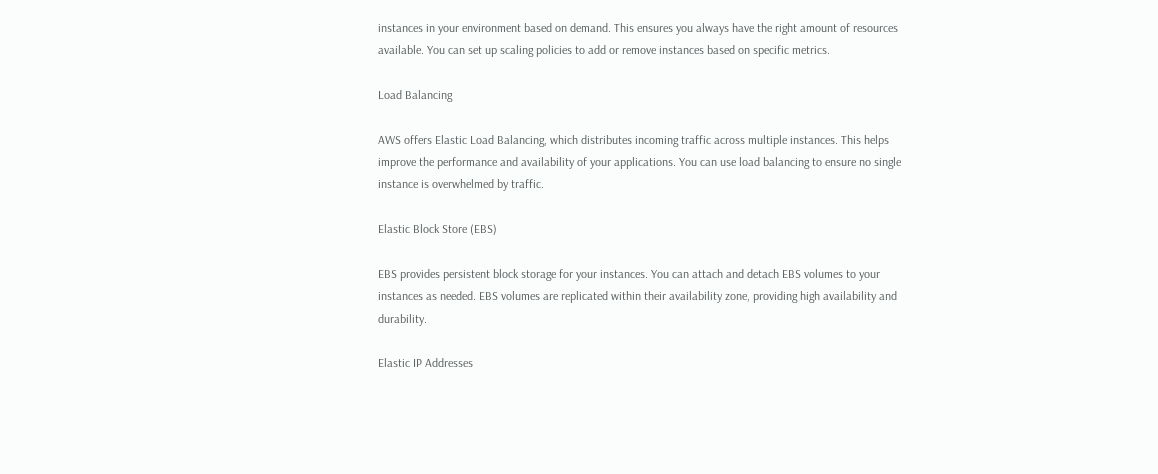instances in your environment based on demand. This ensures you always have the right amount of resources available. You can set up scaling policies to add or remove instances based on specific metrics.

Load Balancing

AWS offers Elastic Load Balancing, which distributes incoming traffic across multiple instances. This helps improve the performance and availability of your applications. You can use load balancing to ensure no single instance is overwhelmed by traffic.

Elastic Block Store (EBS)

EBS provides persistent block storage for your instances. You can attach and detach EBS volumes to your instances as needed. EBS volumes are replicated within their availability zone, providing high availability and durability.

Elastic IP Addresses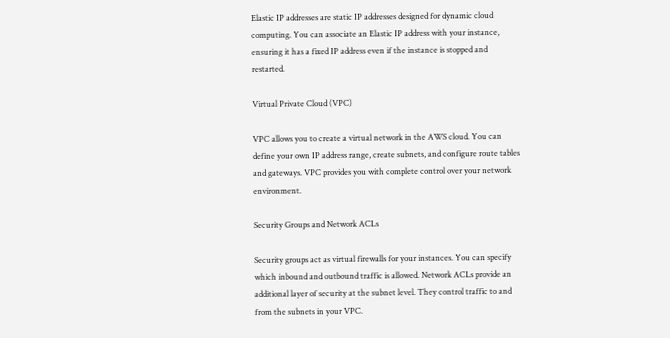Elastic IP addresses are static IP addresses designed for dynamic cloud computing. You can associate an Elastic IP address with your instance, ensuring it has a fixed IP address even if the instance is stopped and restarted.

Virtual Private Cloud (VPC)

VPC allows you to create a virtual network in the AWS cloud. You can define your own IP address range, create subnets, and configure route tables and gateways. VPC provides you with complete control over your network environment.

Security Groups and Network ACLs

Security groups act as virtual firewalls for your instances. You can specify which inbound and outbound traffic is allowed. Network ACLs provide an additional layer of security at the subnet level. They control traffic to and from the subnets in your VPC.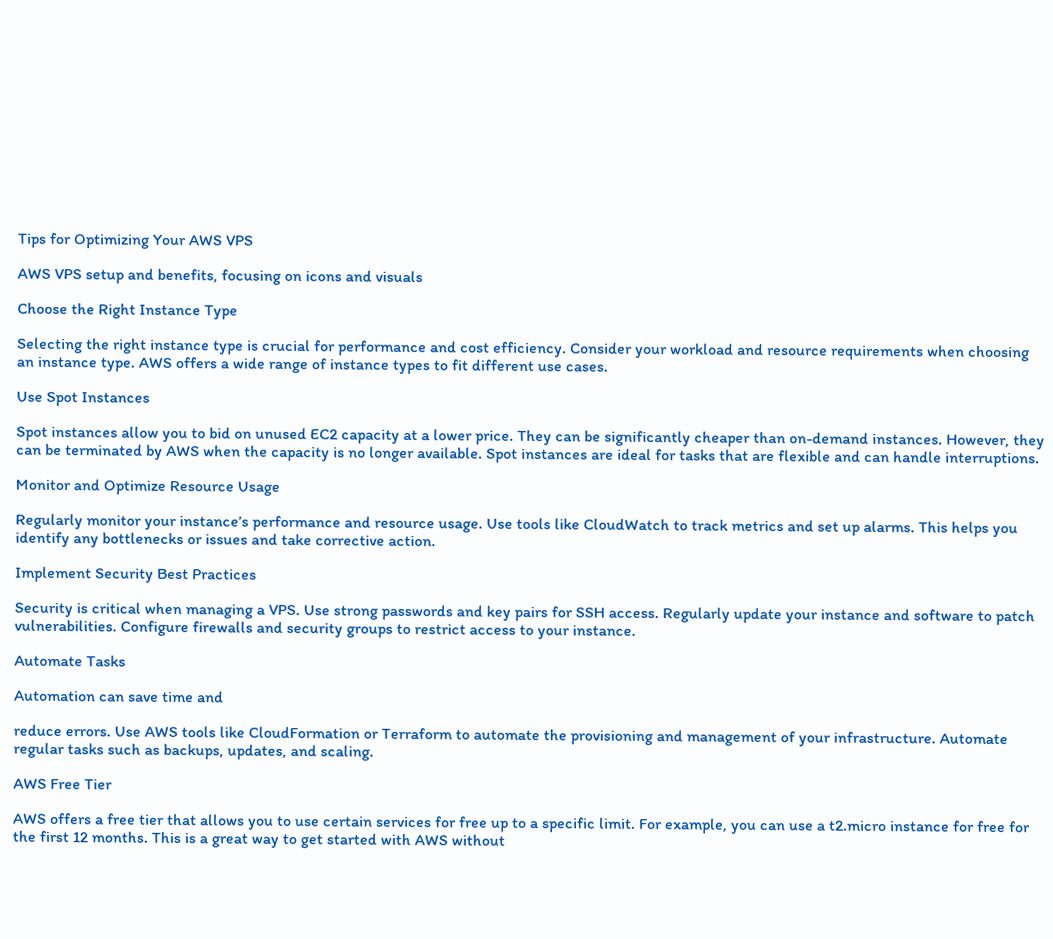Tips for Optimizing Your AWS VPS

AWS VPS setup and benefits, focusing on icons and visuals

Choose the Right Instance Type

Selecting the right instance type is crucial for performance and cost efficiency. Consider your workload and resource requirements when choosing an instance type. AWS offers a wide range of instance types to fit different use cases.

Use Spot Instances

Spot instances allow you to bid on unused EC2 capacity at a lower price. They can be significantly cheaper than on-demand instances. However, they can be terminated by AWS when the capacity is no longer available. Spot instances are ideal for tasks that are flexible and can handle interruptions.

Monitor and Optimize Resource Usage

Regularly monitor your instance’s performance and resource usage. Use tools like CloudWatch to track metrics and set up alarms. This helps you identify any bottlenecks or issues and take corrective action.

Implement Security Best Practices

Security is critical when managing a VPS. Use strong passwords and key pairs for SSH access. Regularly update your instance and software to patch vulnerabilities. Configure firewalls and security groups to restrict access to your instance.

Automate Tasks

Automation can save time and

reduce errors. Use AWS tools like CloudFormation or Terraform to automate the provisioning and management of your infrastructure. Automate regular tasks such as backups, updates, and scaling.

AWS Free Tier

AWS offers a free tier that allows you to use certain services for free up to a specific limit. For example, you can use a t2.micro instance for free for the first 12 months. This is a great way to get started with AWS without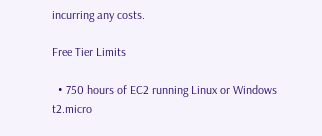incurring any costs.

Free Tier Limits

  • 750 hours of EC2 running Linux or Windows t2.micro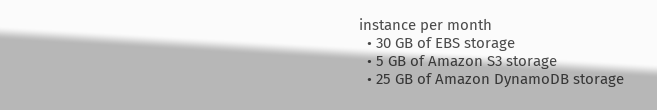instance per month
  • 30 GB of EBS storage
  • 5 GB of Amazon S3 storage
  • 25 GB of Amazon DynamoDB storage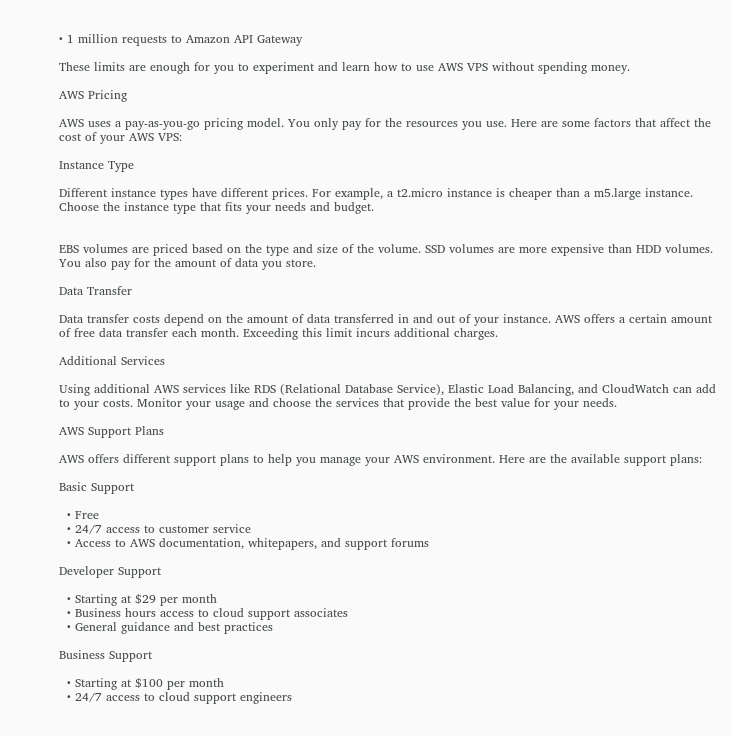• 1 million requests to Amazon API Gateway

These limits are enough for you to experiment and learn how to use AWS VPS without spending money.

AWS Pricing

AWS uses a pay-as-you-go pricing model. You only pay for the resources you use. Here are some factors that affect the cost of your AWS VPS:

Instance Type

Different instance types have different prices. For example, a t2.micro instance is cheaper than a m5.large instance. Choose the instance type that fits your needs and budget.


EBS volumes are priced based on the type and size of the volume. SSD volumes are more expensive than HDD volumes. You also pay for the amount of data you store.

Data Transfer

Data transfer costs depend on the amount of data transferred in and out of your instance. AWS offers a certain amount of free data transfer each month. Exceeding this limit incurs additional charges.

Additional Services

Using additional AWS services like RDS (Relational Database Service), Elastic Load Balancing, and CloudWatch can add to your costs. Monitor your usage and choose the services that provide the best value for your needs.

AWS Support Plans

AWS offers different support plans to help you manage your AWS environment. Here are the available support plans:

Basic Support

  • Free
  • 24/7 access to customer service
  • Access to AWS documentation, whitepapers, and support forums

Developer Support

  • Starting at $29 per month
  • Business hours access to cloud support associates
  • General guidance and best practices

Business Support

  • Starting at $100 per month
  • 24/7 access to cloud support engineers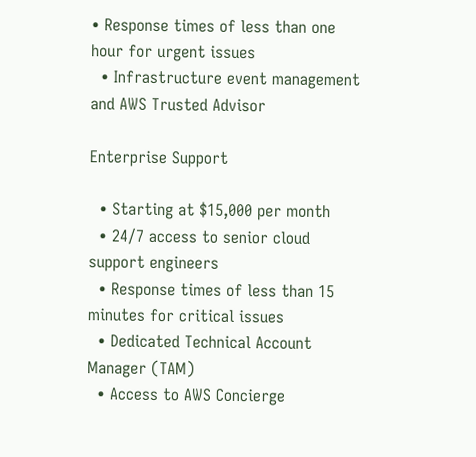• Response times of less than one hour for urgent issues
  • Infrastructure event management and AWS Trusted Advisor

Enterprise Support

  • Starting at $15,000 per month
  • 24/7 access to senior cloud support engineers
  • Response times of less than 15 minutes for critical issues
  • Dedicated Technical Account Manager (TAM)
  • Access to AWS Concierge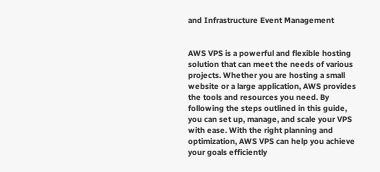and Infrastructure Event Management


AWS VPS is a powerful and flexible hosting solution that can meet the needs of various projects. Whether you are hosting a small website or a large application, AWS provides the tools and resources you need. By following the steps outlined in this guide, you can set up, manage, and scale your VPS with ease. With the right planning and optimization, AWS VPS can help you achieve your goals efficiently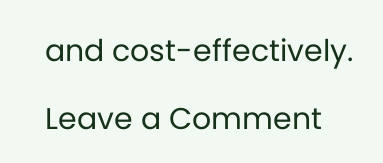and cost-effectively.

Leave a Comment